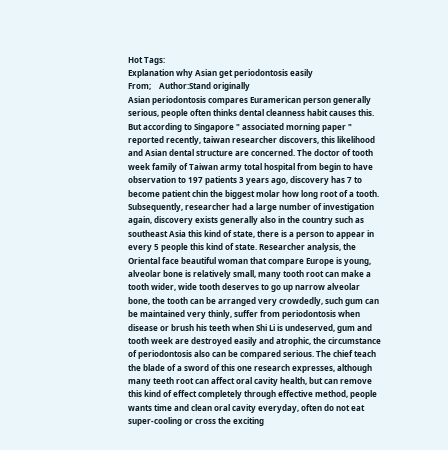Hot Tags:
Explanation why Asian get periodontosis easily
From;    Author:Stand originally
Asian periodontosis compares Euramerican person generally serious, people often thinks dental cleanness habit causes this. But according to Singapore " associated morning paper " reported recently, taiwan researcher discovers, this likelihood and Asian dental structure are concerned. The doctor of tooth week family of Taiwan army total hospital from begin to have observation to 197 patients 3 years ago, discovery has 7 to become patient chin the biggest molar how long root of a tooth. Subsequently, researcher had a large number of investigation again, discovery exists generally also in the country such as southeast Asia this kind of state, there is a person to appear in every 5 people this kind of state. Researcher analysis, the Oriental face beautiful woman that compare Europe is young, alveolar bone is relatively small, many tooth root can make a tooth wider, wide tooth deserves to go up narrow alveolar bone, the tooth can be arranged very crowdedly, such gum can be maintained very thinly, suffer from periodontosis when disease or brush his teeth when Shi Li is undeserved, gum and tooth week are destroyed easily and atrophic, the circumstance of periodontosis also can be compared serious. The chief teach the blade of a sword of this one research expresses, although many teeth root can affect oral cavity health, but can remove this kind of effect completely through effective method, people wants time and clean oral cavity everyday, often do not eat super-cooling or cross the exciting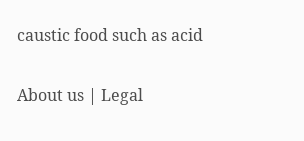caustic food such as acid

About us | Legal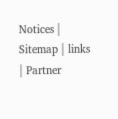Notices | Sitemap | links | Partner